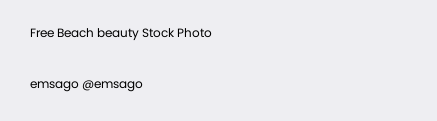Free Beach beauty Stock Photo

emsago @emsago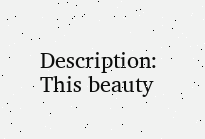Description: This beauty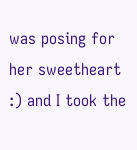was posing for her sweetheart :) and I took the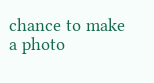chance to make a photo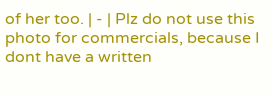of her too. | - | Plz do not use this photo for commercials, because I dont have a written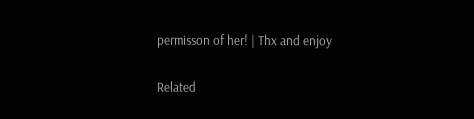permisson of her! | Thx and enjoy

Related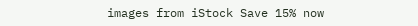images from iStock Save 15% now